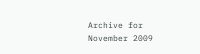Archive for November 2009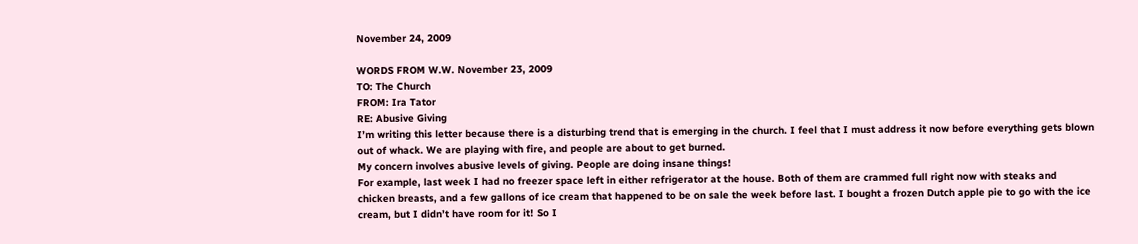November 24, 2009

WORDS FROM W.W. November 23, 2009
TO: The Church
FROM: Ira Tator
RE: Abusive Giving
I’m writing this letter because there is a disturbing trend that is emerging in the church. I feel that I must address it now before everything gets blown out of whack. We are playing with fire, and people are about to get burned.
My concern involves abusive levels of giving. People are doing insane things!
For example, last week I had no freezer space left in either refrigerator at the house. Both of them are crammed full right now with steaks and chicken breasts, and a few gallons of ice cream that happened to be on sale the week before last. I bought a frozen Dutch apple pie to go with the ice cream, but I didn’t have room for it! So I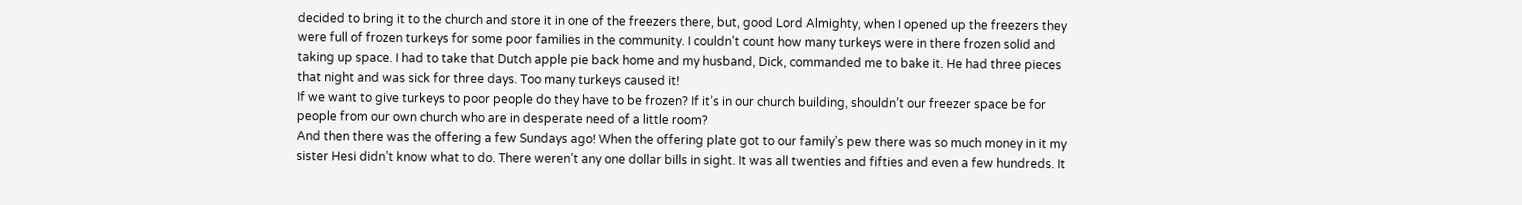decided to bring it to the church and store it in one of the freezers there, but, good Lord Almighty, when I opened up the freezers they were full of frozen turkeys for some poor families in the community. I couldn’t count how many turkeys were in there frozen solid and taking up space. I had to take that Dutch apple pie back home and my husband, Dick, commanded me to bake it. He had three pieces that night and was sick for three days. Too many turkeys caused it!
If we want to give turkeys to poor people do they have to be frozen? If it’s in our church building, shouldn’t our freezer space be for people from our own church who are in desperate need of a little room?
And then there was the offering a few Sundays ago! When the offering plate got to our family’s pew there was so much money in it my sister Hesi didn’t know what to do. There weren’t any one dollar bills in sight. It was all twenties and fifties and even a few hundreds. It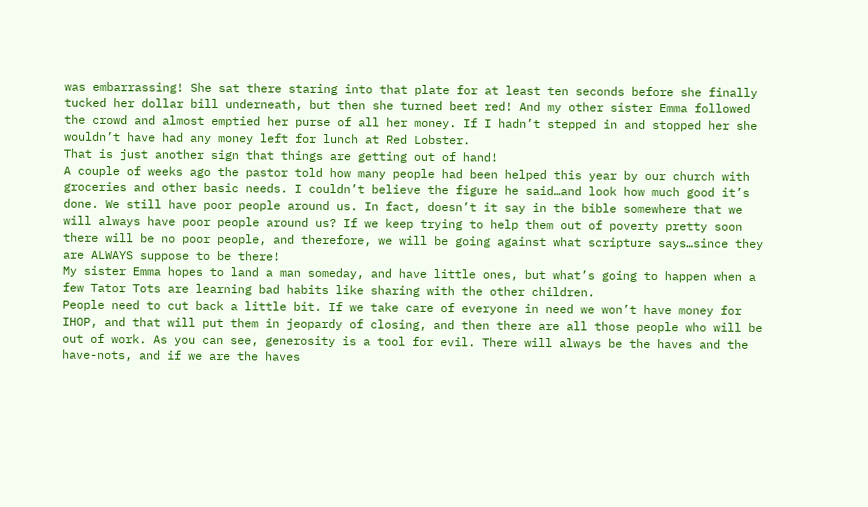was embarrassing! She sat there staring into that plate for at least ten seconds before she finally tucked her dollar bill underneath, but then she turned beet red! And my other sister Emma followed the crowd and almost emptied her purse of all her money. If I hadn’t stepped in and stopped her she wouldn’t have had any money left for lunch at Red Lobster.
That is just another sign that things are getting out of hand!
A couple of weeks ago the pastor told how many people had been helped this year by our church with groceries and other basic needs. I couldn’t believe the figure he said…and look how much good it’s done. We still have poor people around us. In fact, doesn’t it say in the bible somewhere that we will always have poor people around us? If we keep trying to help them out of poverty pretty soon there will be no poor people, and therefore, we will be going against what scripture says…since they are ALWAYS suppose to be there!
My sister Emma hopes to land a man someday, and have little ones, but what’s going to happen when a few Tator Tots are learning bad habits like sharing with the other children.
People need to cut back a little bit. If we take care of everyone in need we won’t have money for IHOP, and that will put them in jeopardy of closing, and then there are all those people who will be out of work. As you can see, generosity is a tool for evil. There will always be the haves and the have-nots, and if we are the haves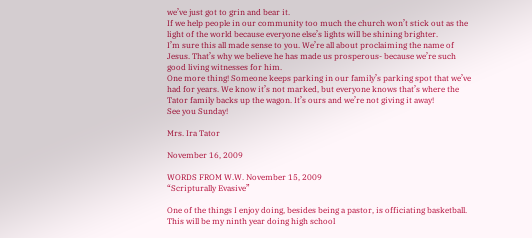we’ve just got to grin and bear it.
If we help people in our community too much the church won’t stick out as the light of the world because everyone else’s lights will be shining brighter.
I’m sure this all made sense to you. We’re all about proclaiming the name of Jesus. That’s why we believe he has made us prosperous- because we’re such good living witnesses for him.
One more thing! Someone keeps parking in our family’s parking spot that we’ve had for years. We know it’s not marked, but everyone knows that’s where the Tator family backs up the wagon. It’s ours and we’re not giving it away!
See you Sunday!

Mrs. Ira Tator

November 16, 2009

WORDS FROM W.W. November 15, 2009
“Scripturally Evasive”

One of the things I enjoy doing, besides being a pastor, is officiating basketball. This will be my ninth year doing high school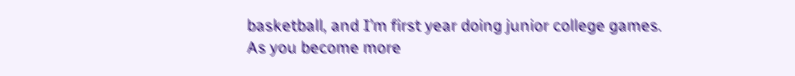basketball, and I’m first year doing junior college games. As you become more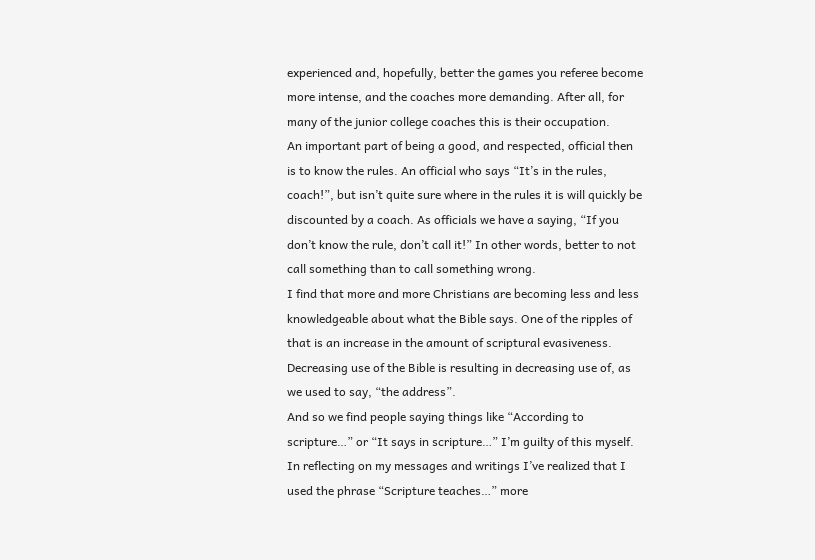experienced and, hopefully, better the games you referee become more intense, and the coaches more demanding. After all, for many of the junior college coaches this is their occupation.
An important part of being a good, and respected, official then is to know the rules. An official who says “It’s in the rules, coach!”, but isn’t quite sure where in the rules it is will quickly be discounted by a coach. As officials we have a saying, “If you don’t know the rule, don’t call it!” In other words, better to not call something than to call something wrong.
I find that more and more Christians are becoming less and less knowledgeable about what the Bible says. One of the ripples of that is an increase in the amount of scriptural evasiveness. Decreasing use of the Bible is resulting in decreasing use of, as we used to say, “the address”.
And so we find people saying things like “According to scripture…” or “It says in scripture…” I’m guilty of this myself. In reflecting on my messages and writings I’ve realized that I used the phrase “Scripture teaches…” more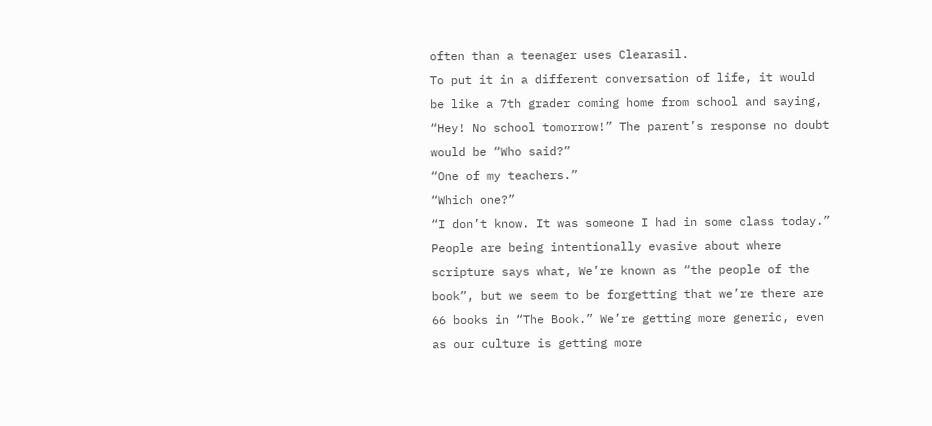often than a teenager uses Clearasil.
To put it in a different conversation of life, it would be like a 7th grader coming home from school and saying, “Hey! No school tomorrow!” The parent’s response no doubt would be “Who said?”
“One of my teachers.”
“Which one?”
“I don’t know. It was someone I had in some class today.”
People are being intentionally evasive about where scripture says what, We’re known as “the people of the book”, but we seem to be forgetting that we’re there are 66 books in “The Book.” We’re getting more generic, even as our culture is getting more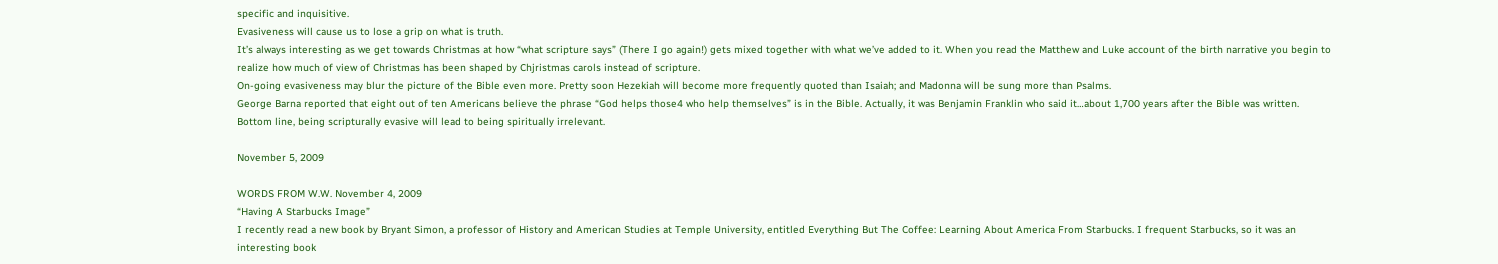specific and inquisitive.
Evasiveness will cause us to lose a grip on what is truth.
It’s always interesting as we get towards Christmas at how “what scripture says” (There I go again!) gets mixed together with what we’ve added to it. When you read the Matthew and Luke account of the birth narrative you begin to realize how much of view of Christmas has been shaped by Chjristmas carols instead of scripture.
On-going evasiveness may blur the picture of the Bible even more. Pretty soon Hezekiah will become more frequently quoted than Isaiah; and Madonna will be sung more than Psalms.
George Barna reported that eight out of ten Americans believe the phrase “God helps those4 who help themselves” is in the Bible. Actually, it was Benjamin Franklin who said it…about 1,700 years after the Bible was written.
Bottom line, being scripturally evasive will lead to being spiritually irrelevant.

November 5, 2009

WORDS FROM W.W. November 4, 2009
“Having A Starbucks Image”
I recently read a new book by Bryant Simon, a professor of History and American Studies at Temple University, entitled Everything But The Coffee: Learning About America From Starbucks. I frequent Starbucks, so it was an interesting book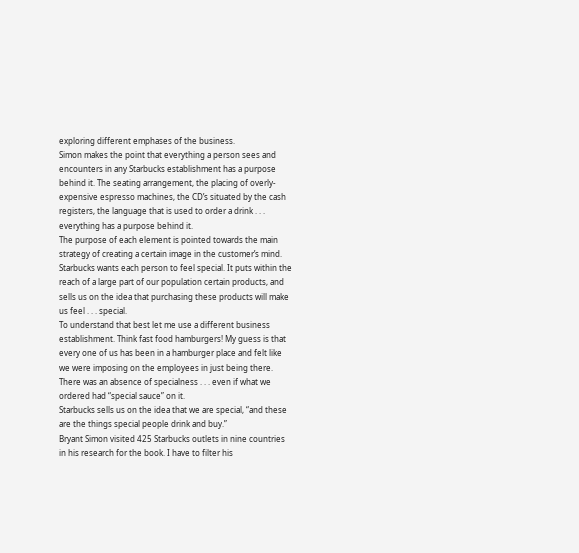exploring different emphases of the business.
Simon makes the point that everything a person sees and encounters in any Starbucks establishment has a purpose behind it. The seating arrangement, the placing of overly-expensive espresso machines, the CD’s situated by the cash registers, the language that is used to order a drink . . . everything has a purpose behind it.
The purpose of each element is pointed towards the main strategy of creating a certain image in the customer’s mind. Starbucks wants each person to feel special. It puts within the reach of a large part of our population certain products, and sells us on the idea that purchasing these products will make us feel . . . special.
To understand that best let me use a different business establishment. Think fast food hamburgers! My guess is that every one of us has been in a hamburger place and felt like we were imposing on the employees in just being there. There was an absence of specialness . . . even if what we ordered had “special sauce” on it.
Starbucks sells us on the idea that we are special, “and these are the things special people drink and buy.”
Bryant Simon visited 425 Starbucks outlets in nine countries in his research for the book. I have to filter his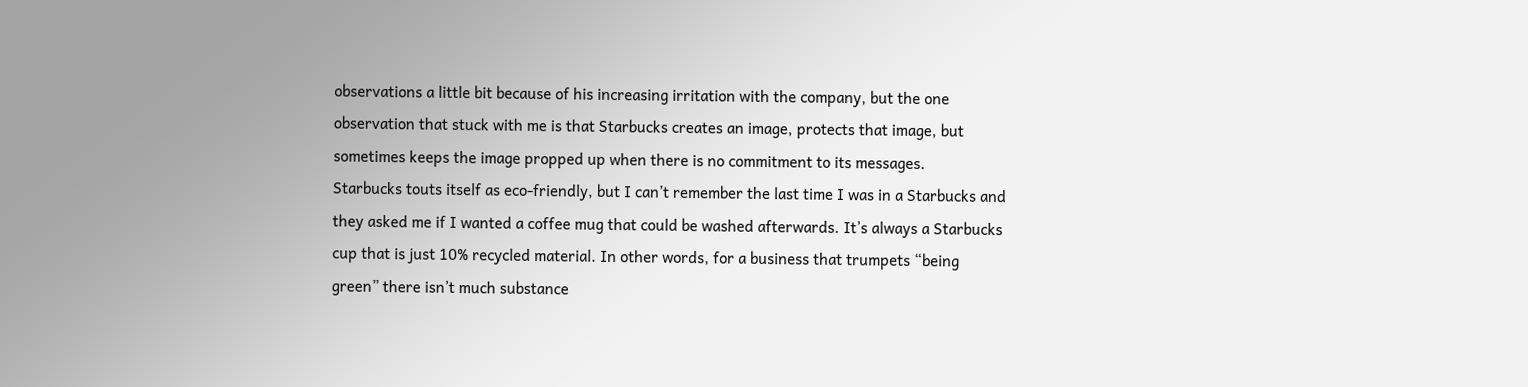observations a little bit because of his increasing irritation with the company, but the one observation that stuck with me is that Starbucks creates an image, protects that image, but sometimes keeps the image propped up when there is no commitment to its messages.
Starbucks touts itself as eco-friendly, but I can’t remember the last time I was in a Starbucks and they asked me if I wanted a coffee mug that could be washed afterwards. It’s always a Starbucks cup that is just 10% recycled material. In other words, for a business that trumpets “being green” there isn’t much substance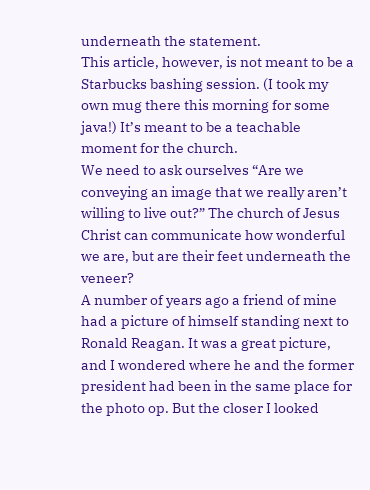underneath the statement.
This article, however, is not meant to be a Starbucks bashing session. (I took my own mug there this morning for some java!) It’s meant to be a teachable moment for the church.
We need to ask ourselves “Are we conveying an image that we really aren’t willing to live out?” The church of Jesus Christ can communicate how wonderful we are, but are their feet underneath the veneer?
A number of years ago a friend of mine had a picture of himself standing next to Ronald Reagan. It was a great picture, and I wondered where he and the former president had been in the same place for the photo op. But the closer I looked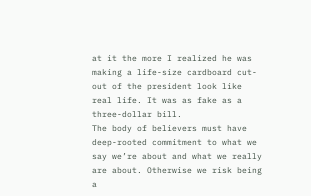at it the more I realized he was making a life-size cardboard cut-out of the president look like real life. It was as fake as a three-dollar bill.
The body of believers must have deep-rooted commitment to what we say we’re about and what we really are about. Otherwise we risk being a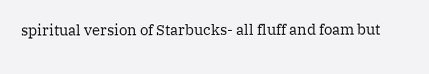spiritual version of Starbucks- all fluff and foam but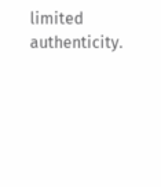limited authenticity.